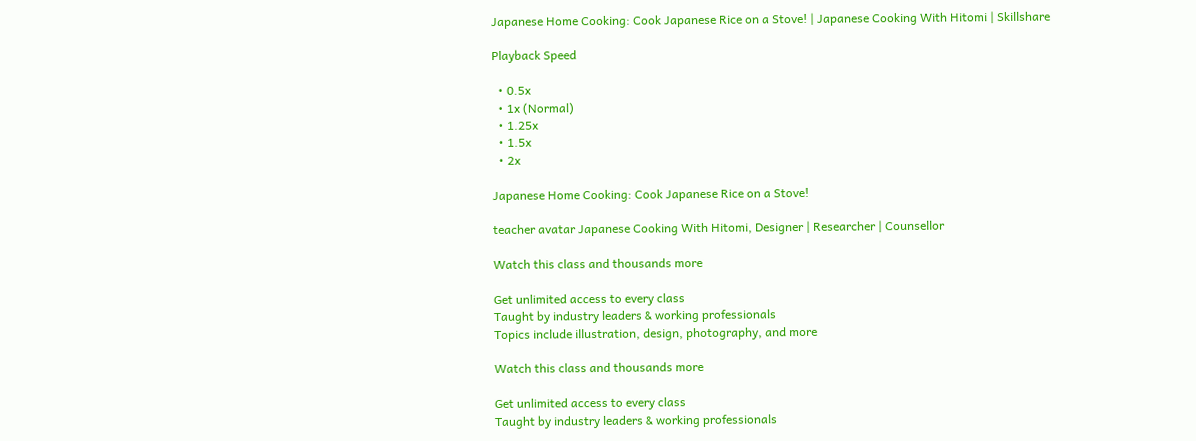Japanese Home Cooking: Cook Japanese Rice on a Stove! | Japanese Cooking With Hitomi | Skillshare

Playback Speed

  • 0.5x
  • 1x (Normal)
  • 1.25x
  • 1.5x
  • 2x

Japanese Home Cooking: Cook Japanese Rice on a Stove!

teacher avatar Japanese Cooking With Hitomi, Designer | Researcher | Counsellor

Watch this class and thousands more

Get unlimited access to every class
Taught by industry leaders & working professionals
Topics include illustration, design, photography, and more

Watch this class and thousands more

Get unlimited access to every class
Taught by industry leaders & working professionals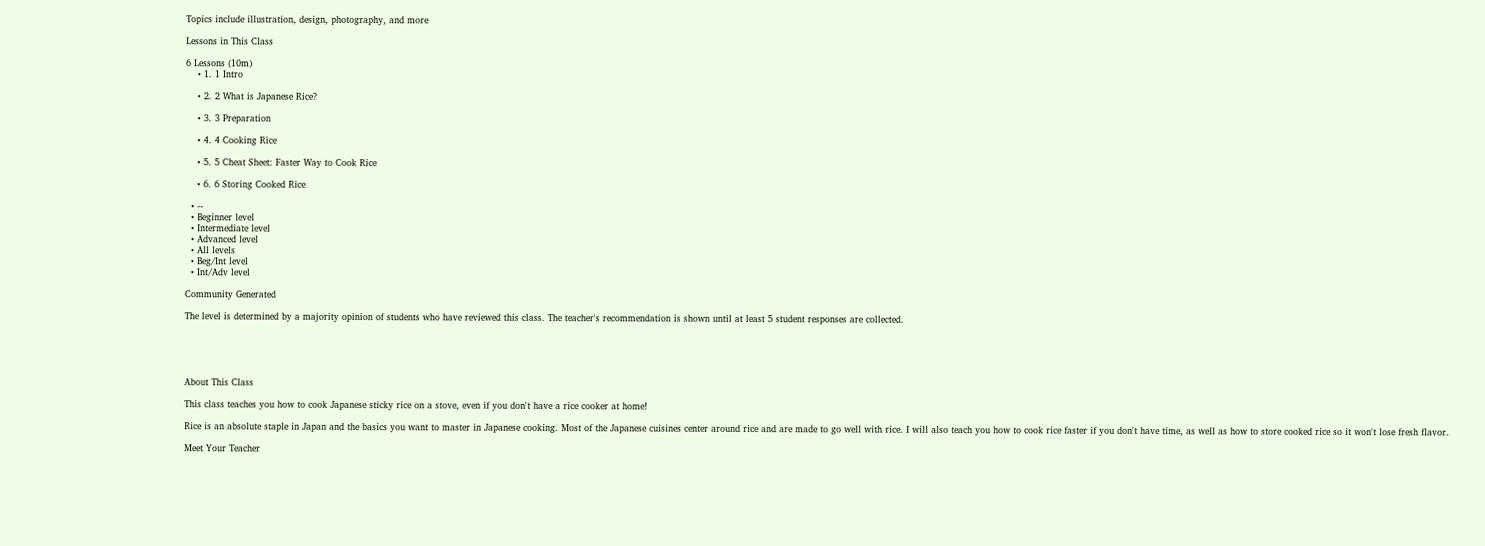Topics include illustration, design, photography, and more

Lessons in This Class

6 Lessons (10m)
    • 1. 1 Intro

    • 2. 2 What is Japanese Rice?

    • 3. 3 Preparation

    • 4. 4 Cooking Rice

    • 5. 5 Cheat Sheet: Faster Way to Cook Rice

    • 6. 6 Storing Cooked Rice

  • --
  • Beginner level
  • Intermediate level
  • Advanced level
  • All levels
  • Beg/Int level
  • Int/Adv level

Community Generated

The level is determined by a majority opinion of students who have reviewed this class. The teacher's recommendation is shown until at least 5 student responses are collected.





About This Class

This class teaches you how to cook Japanese sticky rice on a stove, even if you don't have a rice cooker at home!

Rice is an absolute staple in Japan and the basics you want to master in Japanese cooking. Most of the Japanese cuisines center around rice and are made to go well with rice. I will also teach you how to cook rice faster if you don't have time, as well as how to store cooked rice so it won't lose fresh flavor.

Meet Your Teacher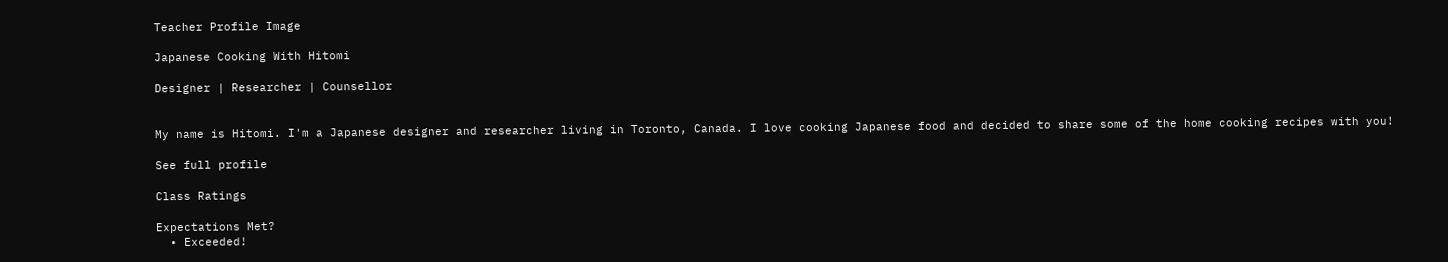Teacher Profile Image

Japanese Cooking With Hitomi

Designer | Researcher | Counsellor


My name is Hitomi. I'm a Japanese designer and researcher living in Toronto, Canada. I love cooking Japanese food and decided to share some of the home cooking recipes with you!

See full profile

Class Ratings

Expectations Met?
  • Exceeded!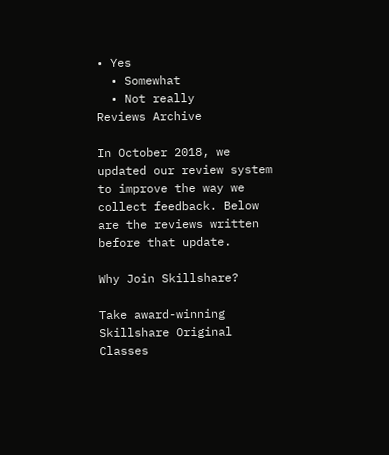• Yes
  • Somewhat
  • Not really
Reviews Archive

In October 2018, we updated our review system to improve the way we collect feedback. Below are the reviews written before that update.

Why Join Skillshare?

Take award-winning Skillshare Original Classes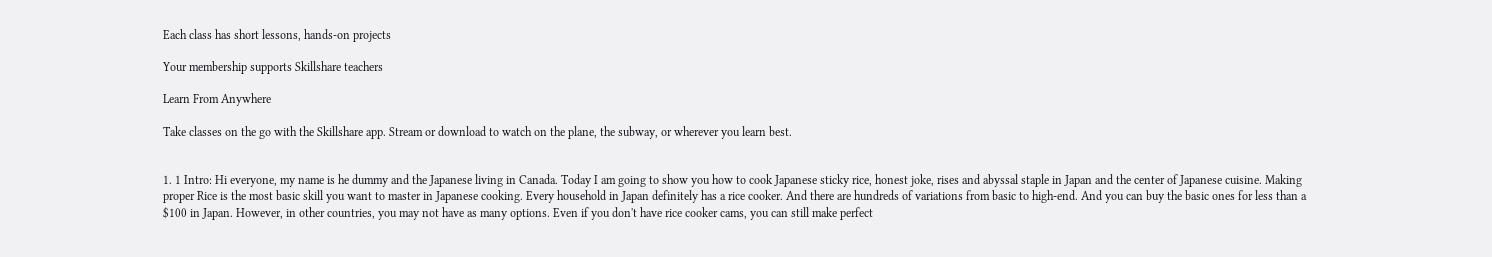Each class has short lessons, hands-on projects

Your membership supports Skillshare teachers

Learn From Anywhere

Take classes on the go with the Skillshare app. Stream or download to watch on the plane, the subway, or wherever you learn best.


1. 1 Intro: Hi everyone, my name is he dummy and the Japanese living in Canada. Today I am going to show you how to cook Japanese sticky rice, honest joke, rises and abyssal staple in Japan and the center of Japanese cuisine. Making proper Rice is the most basic skill you want to master in Japanese cooking. Every household in Japan definitely has a rice cooker. And there are hundreds of variations from basic to high-end. And you can buy the basic ones for less than a $100 in Japan. However, in other countries, you may not have as many options. Even if you don't have rice cooker cams, you can still make perfect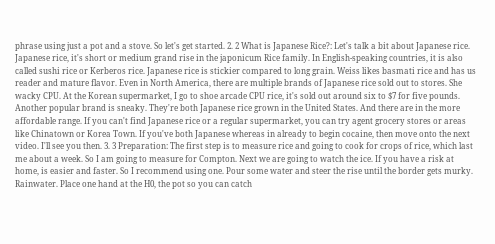phrase using just a pot and a stove. So let's get started. 2. 2 What is Japanese Rice?: Let's talk a bit about Japanese rice. Japanese rice, it's short or medium grand rise in the japonicum Rice family. In English-speaking countries, it is also called sushi rice or Kerberos rice. Japanese rice is stickier compared to long grain. Weiss likes basmati rice and has us reader and mature flavor. Even in North America, there are multiple brands of Japanese rice sold out to stores. She wacky CPU. At the Korean supermarket, I go to shoe arcade CPU rice, it's sold out around six to $7 for five pounds. Another popular brand is sneaky. They're both Japanese rice grown in the United States. And there are in the more affordable range. If you can't find Japanese rice or a regular supermarket, you can try agent grocery stores or areas like Chinatown or Korea Town. If you've both Japanese whereas in already to begin cocaine, then move onto the next video. I'll see you then. 3. 3 Preparation: The first step is to measure rice and going to cook for crops of rice, which last me about a week. So I am going to measure for Compton. Next we are going to watch the ice. If you have a risk at home, is easier and faster. So I recommend using one. Pour some water and steer the rise until the border gets murky. Rainwater. Place one hand at the H0, the pot so you can catch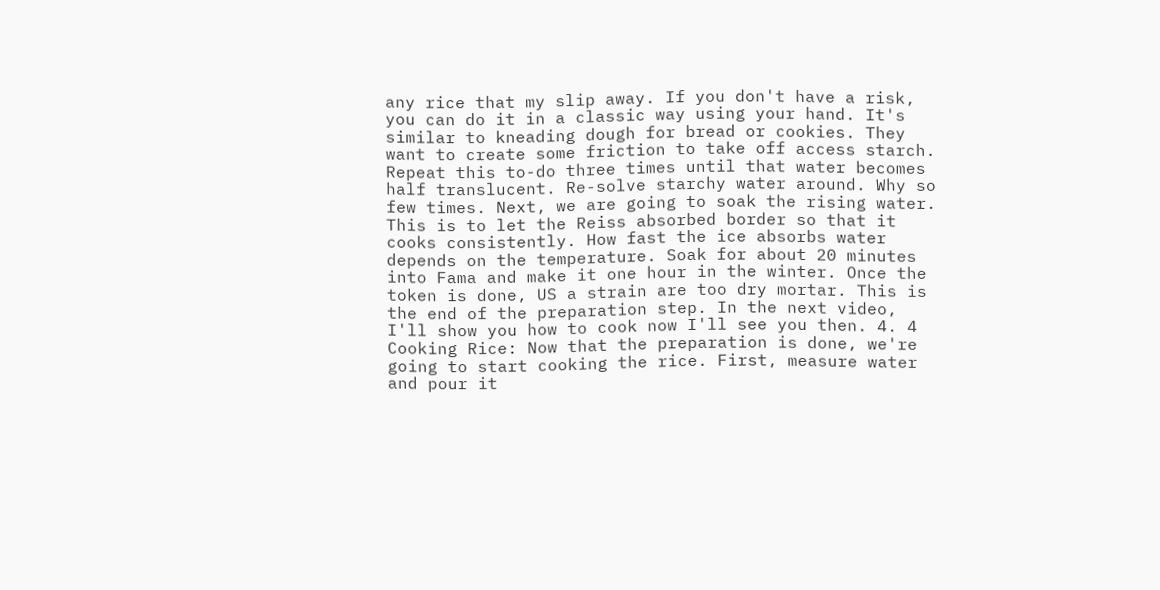any rice that my slip away. If you don't have a risk, you can do it in a classic way using your hand. It's similar to kneading dough for bread or cookies. They want to create some friction to take off access starch. Repeat this to-do three times until that water becomes half translucent. Re-solve starchy water around. Why so few times. Next, we are going to soak the rising water. This is to let the Reiss absorbed border so that it cooks consistently. How fast the ice absorbs water depends on the temperature. Soak for about 20 minutes into Fama and make it one hour in the winter. Once the token is done, US a strain are too dry mortar. This is the end of the preparation step. In the next video, I'll show you how to cook now I'll see you then. 4. 4 Cooking Rice: Now that the preparation is done, we're going to start cooking the rice. First, measure water and pour it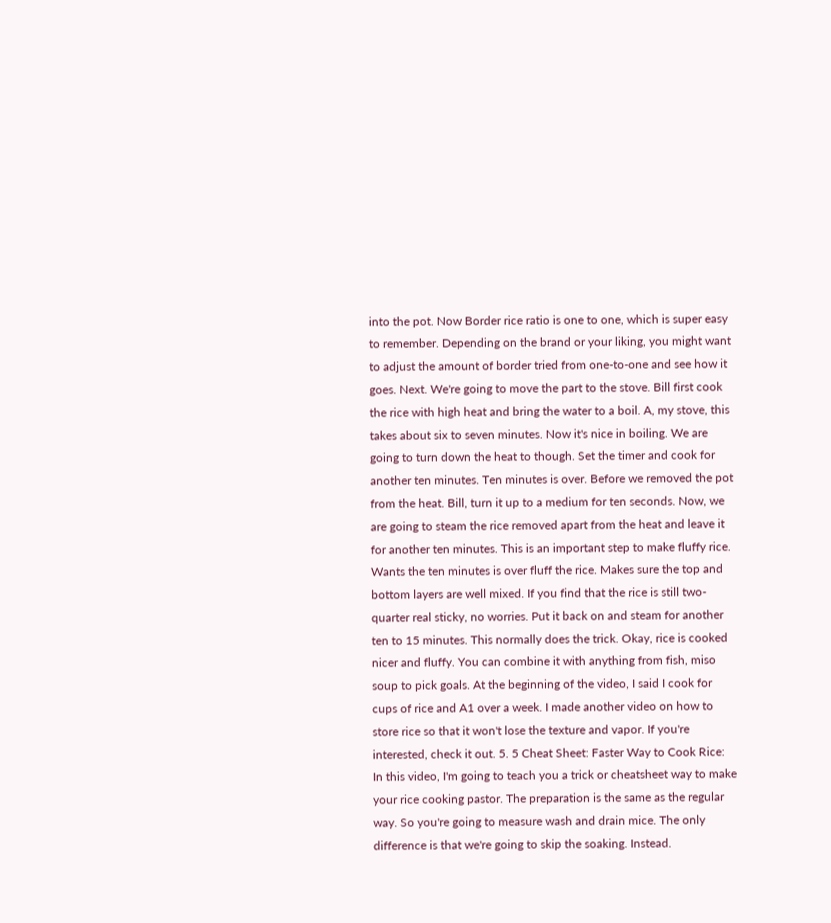into the pot. Now Border rice ratio is one to one, which is super easy to remember. Depending on the brand or your liking, you might want to adjust the amount of border tried from one-to-one and see how it goes. Next. We're going to move the part to the stove. Bill first cook the rice with high heat and bring the water to a boil. A, my stove, this takes about six to seven minutes. Now it's nice in boiling. We are going to turn down the heat to though. Set the timer and cook for another ten minutes. Ten minutes is over. Before we removed the pot from the heat. Bill, turn it up to a medium for ten seconds. Now, we are going to steam the rice removed apart from the heat and leave it for another ten minutes. This is an important step to make fluffy rice. Wants the ten minutes is over fluff the rice. Makes sure the top and bottom layers are well mixed. If you find that the rice is still two-quarter real sticky, no worries. Put it back on and steam for another ten to 15 minutes. This normally does the trick. Okay, rice is cooked nicer and fluffy. You can combine it with anything from fish, miso soup to pick goals. At the beginning of the video, I said I cook for cups of rice and A1 over a week. I made another video on how to store rice so that it won't lose the texture and vapor. If you're interested, check it out. 5. 5 Cheat Sheet: Faster Way to Cook Rice: In this video, I'm going to teach you a trick or cheatsheet way to make your rice cooking pastor. The preparation is the same as the regular way. So you're going to measure wash and drain mice. The only difference is that we're going to skip the soaking. Instead.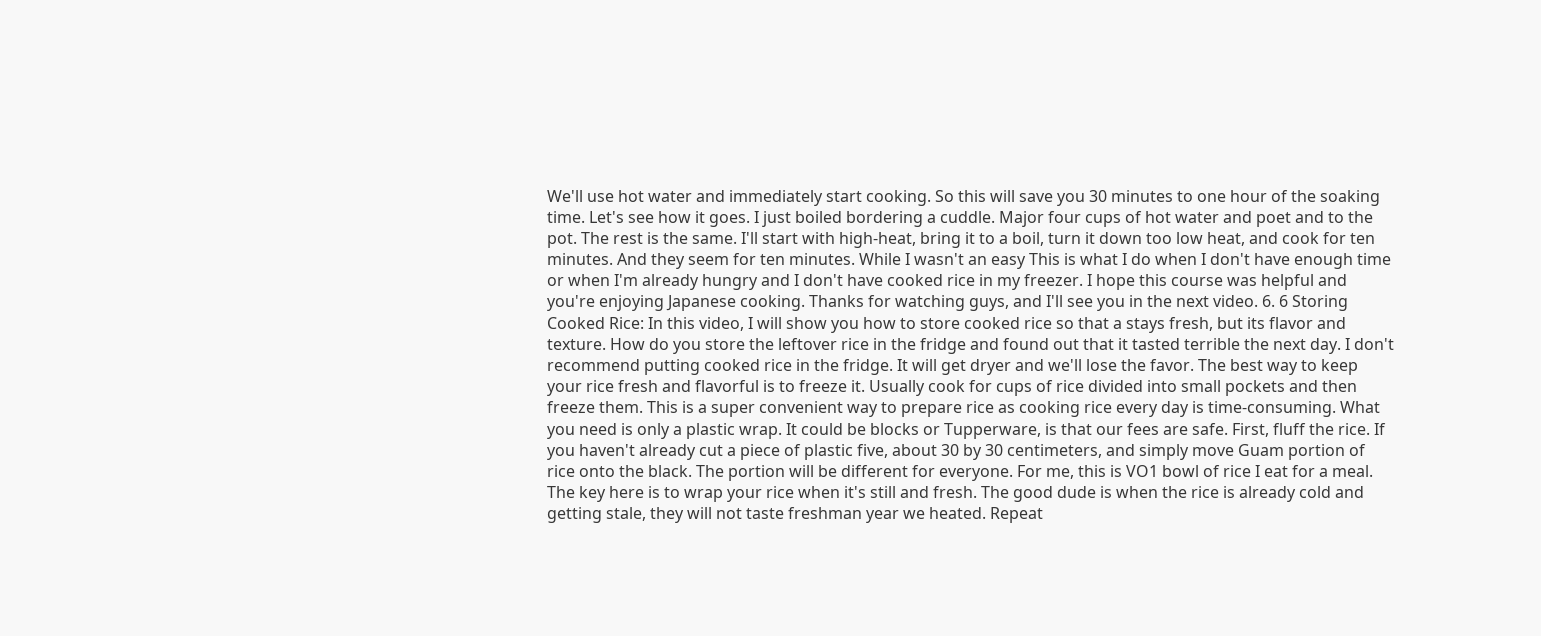We'll use hot water and immediately start cooking. So this will save you 30 minutes to one hour of the soaking time. Let's see how it goes. I just boiled bordering a cuddle. Major four cups of hot water and poet and to the pot. The rest is the same. I'll start with high-heat, bring it to a boil, turn it down too low heat, and cook for ten minutes. And they seem for ten minutes. While I wasn't an easy This is what I do when I don't have enough time or when I'm already hungry and I don't have cooked rice in my freezer. I hope this course was helpful and you're enjoying Japanese cooking. Thanks for watching guys, and I'll see you in the next video. 6. 6 Storing Cooked Rice: In this video, I will show you how to store cooked rice so that a stays fresh, but its flavor and texture. How do you store the leftover rice in the fridge and found out that it tasted terrible the next day. I don't recommend putting cooked rice in the fridge. It will get dryer and we'll lose the favor. The best way to keep your rice fresh and flavorful is to freeze it. Usually cook for cups of rice divided into small pockets and then freeze them. This is a super convenient way to prepare rice as cooking rice every day is time-consuming. What you need is only a plastic wrap. It could be blocks or Tupperware, is that our fees are safe. First, fluff the rice. If you haven't already cut a piece of plastic five, about 30 by 30 centimeters, and simply move Guam portion of rice onto the black. The portion will be different for everyone. For me, this is VO1 bowl of rice I eat for a meal. The key here is to wrap your rice when it's still and fresh. The good dude is when the rice is already cold and getting stale, they will not taste freshman year we heated. Repeat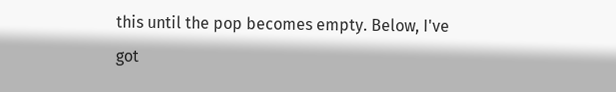this until the pop becomes empty. Below, I've got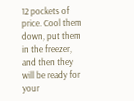12 pockets of price. Cool them down, put them in the freezer, and then they will be ready for your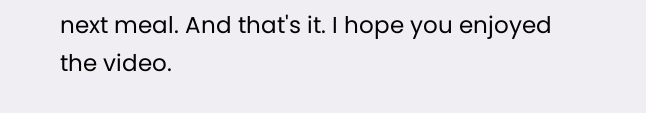next meal. And that's it. I hope you enjoyed the video.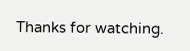Thanks for watching.